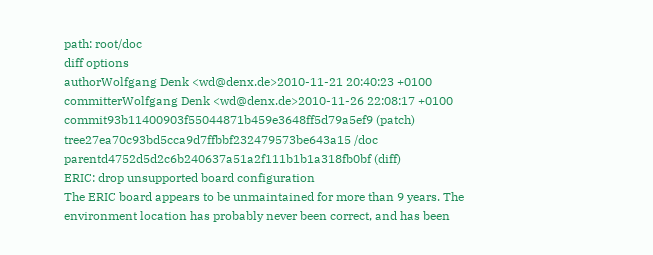path: root/doc
diff options
authorWolfgang Denk <wd@denx.de>2010-11-21 20:40:23 +0100
committerWolfgang Denk <wd@denx.de>2010-11-26 22:08:17 +0100
commit93b11400903f55044871b459e3648ff5d79a5ef9 (patch)
tree27ea70c93bd5cca9d7ffbbf232479573be643a15 /doc
parentd4752d5d2c6b240637a51a2f111b1b1a318fb0bf (diff)
ERIC: drop unsupported board configuration
The ERIC board appears to be unmaintained for more than 9 years. The environment location has probably never been correct, and has been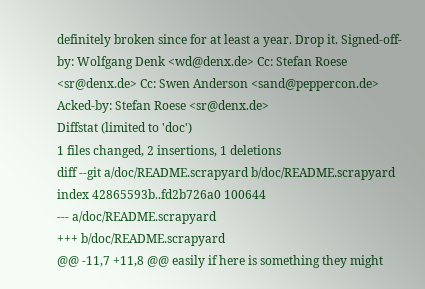definitely broken since for at least a year. Drop it. Signed-off-by: Wolfgang Denk <wd@denx.de> Cc: Stefan Roese <sr@denx.de> Cc: Swen Anderson <sand@peppercon.de> Acked-by: Stefan Roese <sr@denx.de>
Diffstat (limited to 'doc')
1 files changed, 2 insertions, 1 deletions
diff --git a/doc/README.scrapyard b/doc/README.scrapyard
index 42865593b..fd2b726a0 100644
--- a/doc/README.scrapyard
+++ b/doc/README.scrapyard
@@ -11,7 +11,8 @@ easily if here is something they might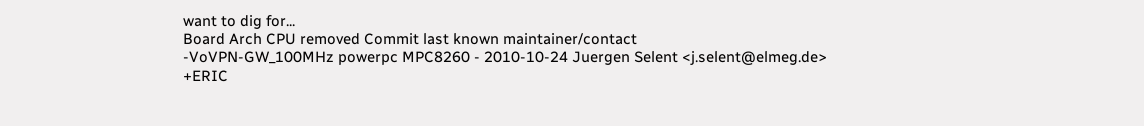want to dig for...
Board Arch CPU removed Commit last known maintainer/contact
-VoVPN-GW_100MHz powerpc MPC8260 - 2010-10-24 Juergen Selent <j.selent@elmeg.de>
+ERIC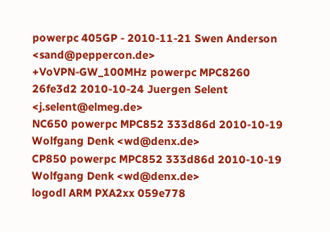powerpc 405GP - 2010-11-21 Swen Anderson <sand@peppercon.de>
+VoVPN-GW_100MHz powerpc MPC8260 26fe3d2 2010-10-24 Juergen Selent <j.selent@elmeg.de>
NC650 powerpc MPC852 333d86d 2010-10-19 Wolfgang Denk <wd@denx.de>
CP850 powerpc MPC852 333d86d 2010-10-19 Wolfgang Denk <wd@denx.de>
logodl ARM PXA2xx 059e778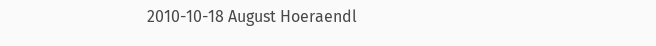2010-10-18 August Hoeraendl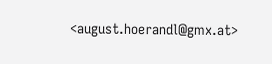<august.hoerandl@gmx.at>